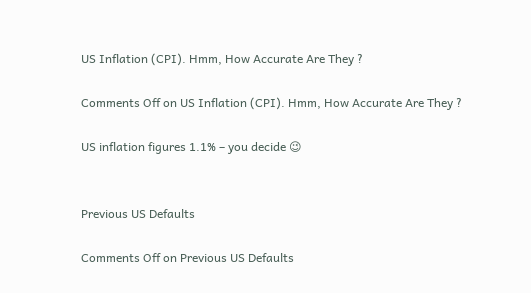US Inflation (CPI). Hmm, How Accurate Are They ?

Comments Off on US Inflation (CPI). Hmm, How Accurate Are They ?

US inflation figures 1.1% – you decide 😉


Previous US Defaults

Comments Off on Previous US Defaults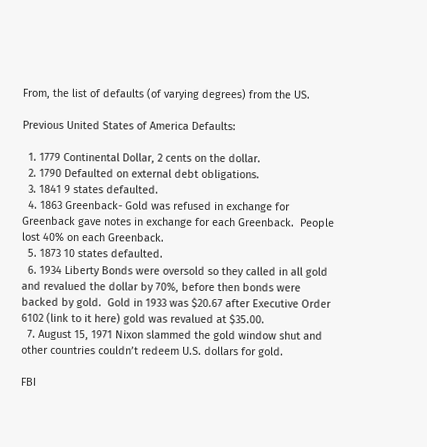From, the list of defaults (of varying degrees) from the US.

Previous United States of America Defaults:

  1. 1779 Continental Dollar, 2 cents on the dollar.
  2. 1790 Defaulted on external debt obligations.
  3. 1841 9 states defaulted.
  4. 1863 Greenback- Gold was refused in exchange for Greenback gave notes in exchange for each Greenback.  People lost 40% on each Greenback.
  5. 1873 10 states defaulted.
  6. 1934 Liberty Bonds were oversold so they called in all gold and revalued the dollar by 70%, before then bonds were backed by gold.  Gold in 1933 was $20.67 after Executive Order 6102 (link to it here) gold was revalued at $35.00.
  7. August 15, 1971 Nixon slammed the gold window shut and other countries couldn’t redeem U.S. dollars for gold.

FBI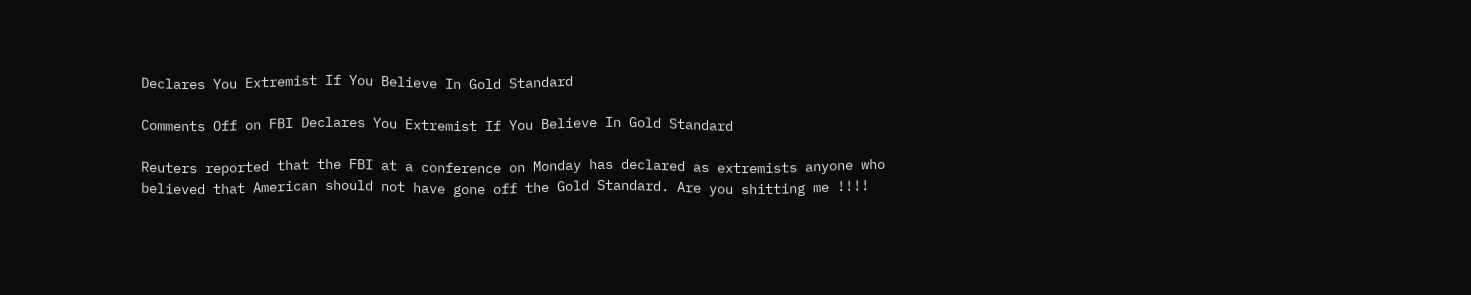Declares You Extremist If You Believe In Gold Standard

Comments Off on FBI Declares You Extremist If You Believe In Gold Standard

Reuters reported that the FBI at a conference on Monday has declared as extremists anyone who believed that American should not have gone off the Gold Standard. Are you shitting me !!!!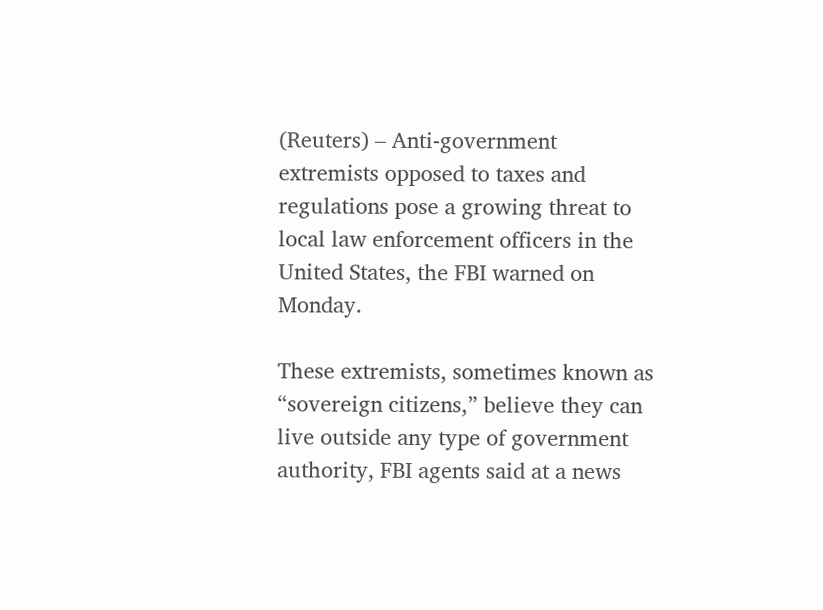(Reuters) – Anti-government extremists opposed to taxes and regulations pose a growing threat to local law enforcement officers in the United States, the FBI warned on Monday.

These extremists, sometimes known as “sovereign citizens,” believe they can live outside any type of government authority, FBI agents said at a news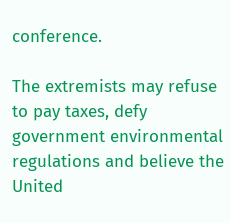conference.

The extremists may refuse to pay taxes, defy government environmental regulations and believe the United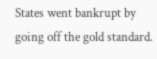States went bankrupt by going off the gold standard.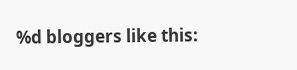%d bloggers like this: